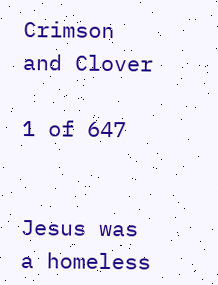Crimson and Clover

1 of 647


Jesus was a homeless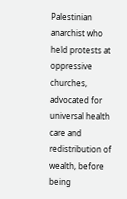Palestinian anarchist who held protests at oppressive churches, advocated for universal health care and redistribution of wealth, before being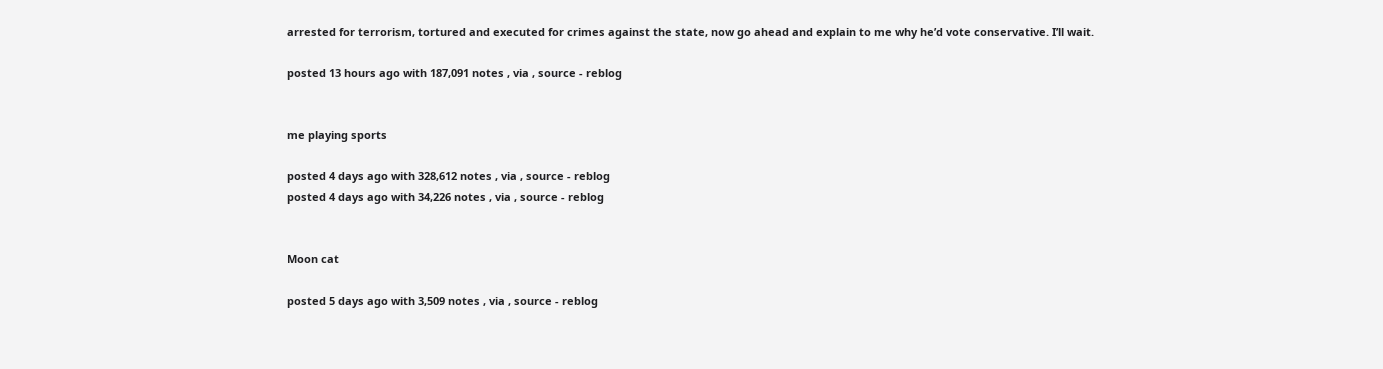arrested for terrorism, tortured and executed for crimes against the state, now go ahead and explain to me why he’d vote conservative. I’ll wait.

posted 13 hours ago with 187,091 notes , via , source - reblog


me playing sports

posted 4 days ago with 328,612 notes , via , source - reblog
posted 4 days ago with 34,226 notes , via , source - reblog


Moon cat

posted 5 days ago with 3,509 notes , via , source - reblog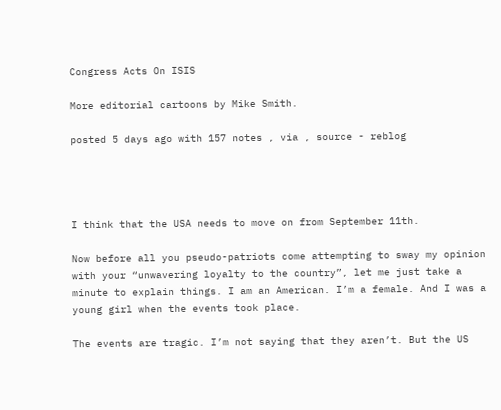Congress Acts On ISIS

More editorial cartoons by Mike Smith.

posted 5 days ago with 157 notes , via , source - reblog




I think that the USA needs to move on from September 11th.

Now before all you pseudo-patriots come attempting to sway my opinion with your “unwavering loyalty to the country”, let me just take a minute to explain things. I am an American. I’m a female. And I was a young girl when the events took place.

The events are tragic. I’m not saying that they aren’t. But the US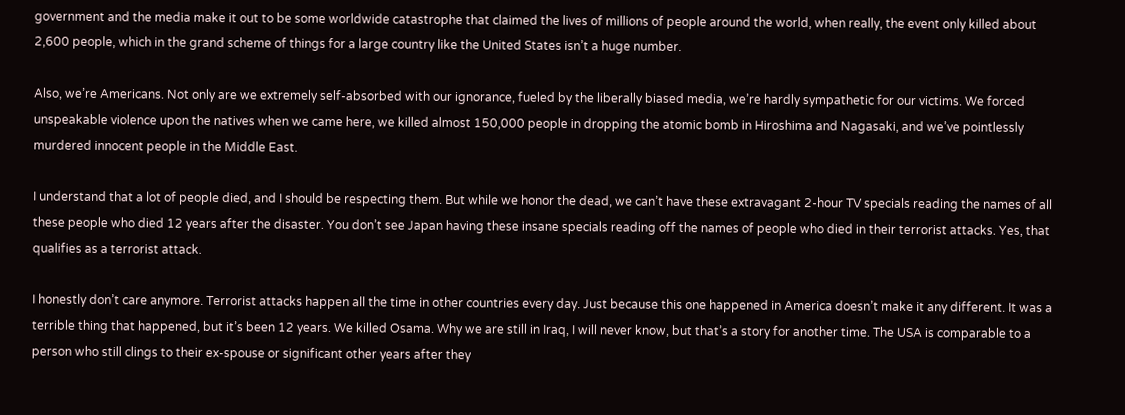government and the media make it out to be some worldwide catastrophe that claimed the lives of millions of people around the world, when really, the event only killed about 2,600 people, which in the grand scheme of things for a large country like the United States isn’t a huge number.

Also, we’re Americans. Not only are we extremely self-absorbed with our ignorance, fueled by the liberally biased media, we’re hardly sympathetic for our victims. We forced unspeakable violence upon the natives when we came here, we killed almost 150,000 people in dropping the atomic bomb in Hiroshima and Nagasaki, and we’ve pointlessly murdered innocent people in the Middle East.

I understand that a lot of people died, and I should be respecting them. But while we honor the dead, we can’t have these extravagant 2-hour TV specials reading the names of all these people who died 12 years after the disaster. You don’t see Japan having these insane specials reading off the names of people who died in their terrorist attacks. Yes, that qualifies as a terrorist attack.

I honestly don’t care anymore. Terrorist attacks happen all the time in other countries every day. Just because this one happened in America doesn’t make it any different. It was a terrible thing that happened, but it’s been 12 years. We killed Osama. Why we are still in Iraq, I will never know, but that’s a story for another time. The USA is comparable to a person who still clings to their ex-spouse or significant other years after they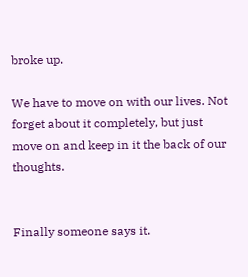broke up.

We have to move on with our lives. Not forget about it completely, but just move on and keep in it the back of our thoughts.


Finally someone says it.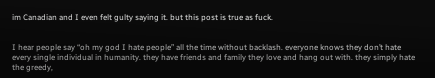im Canadian and I even felt gulty saying it. but this post is true as fuck.


I hear people say “oh my god I hate people” all the time without backlash. everyone knows they don’t hate every single individual in humanity. they have friends and family they love and hang out with. they simply hate the greedy,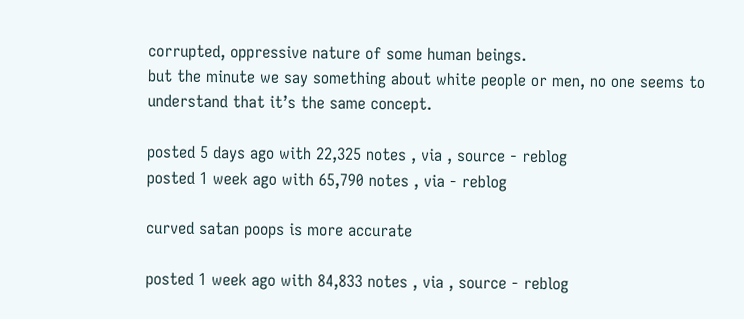corrupted, oppressive nature of some human beings.
but the minute we say something about white people or men, no one seems to understand that it’s the same concept.

posted 5 days ago with 22,325 notes , via , source - reblog
posted 1 week ago with 65,790 notes , via - reblog

curved satan poops is more accurate

posted 1 week ago with 84,833 notes , via , source - reblog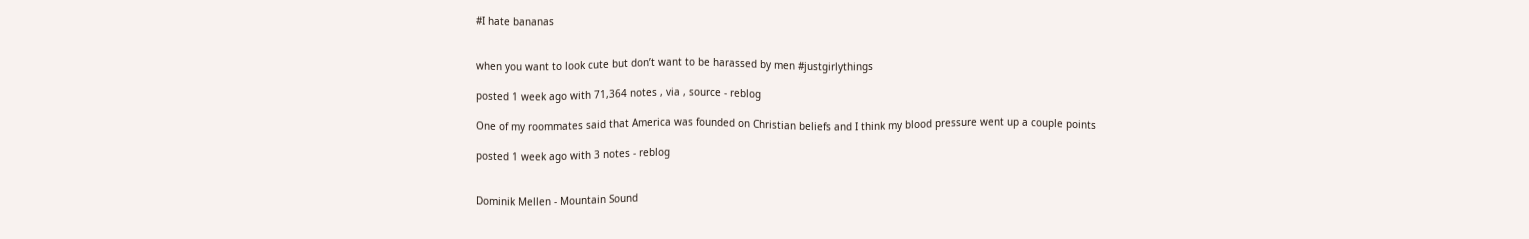#I hate bananas


when you want to look cute but don’t want to be harassed by men #justgirlythings

posted 1 week ago with 71,364 notes , via , source - reblog

One of my roommates said that America was founded on Christian beliefs and I think my blood pressure went up a couple points

posted 1 week ago with 3 notes - reblog


Dominik Mellen - Mountain Sound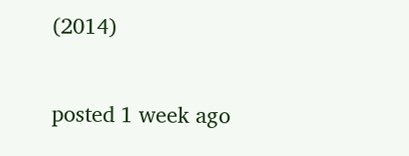(2014)

posted 1 week ago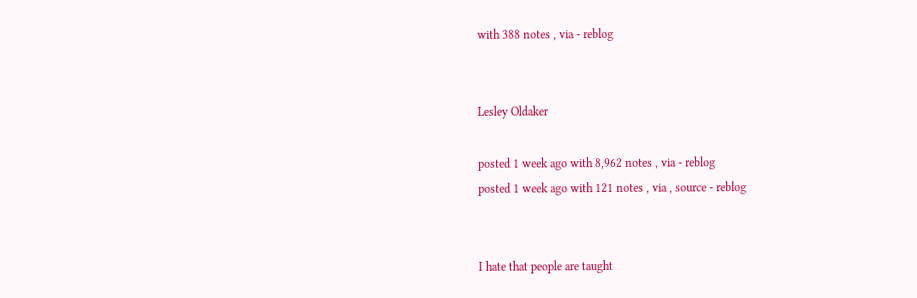with 388 notes , via - reblog


Lesley Oldaker

posted 1 week ago with 8,962 notes , via - reblog
posted 1 week ago with 121 notes , via , source - reblog


I hate that people are taught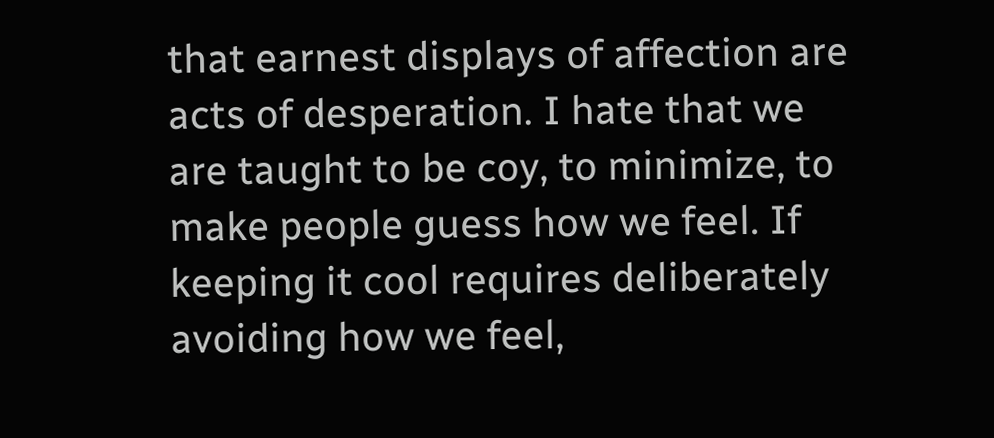that earnest displays of affection are acts of desperation. I hate that we are taught to be coy, to minimize, to make people guess how we feel. If keeping it cool requires deliberately avoiding how we feel,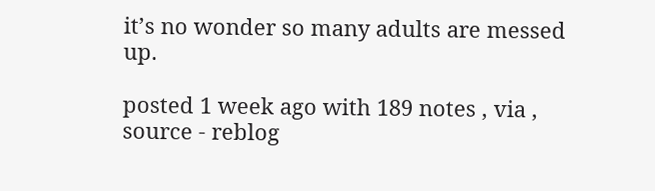it’s no wonder so many adults are messed up.

posted 1 week ago with 189 notes , via , source - reblog